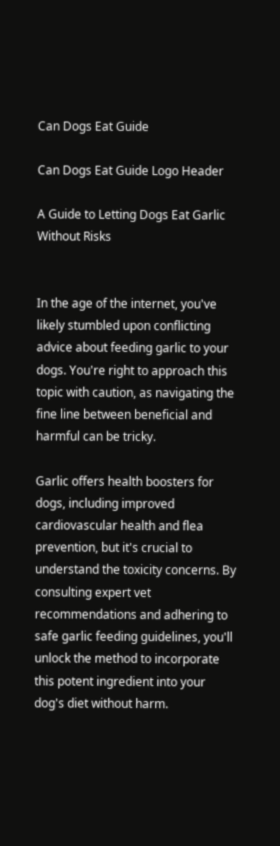Can Dogs Eat Guide

Can Dogs Eat Guide Logo Header

A Guide to Letting Dogs Eat Garlic Without Risks


In the age of the internet, you've likely stumbled upon conflicting advice about feeding garlic to your dogs. You're right to approach this topic with caution, as navigating the fine line between beneficial and harmful can be tricky.

Garlic offers health boosters for dogs, including improved cardiovascular health and flea prevention, but it's crucial to understand the toxicity concerns. By consulting expert vet recommendations and adhering to safe garlic feeding guidelines, you'll unlock the method to incorporate this potent ingredient into your dog's diet without harm.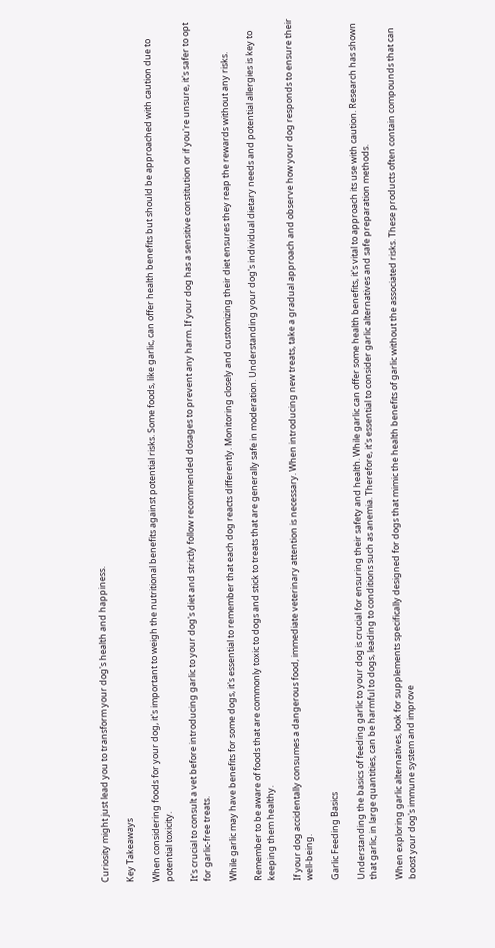Curiosity might just lead you to transform your dog's health and happiness.

Key Takeaways

When considering foods for your dog, it's important to weigh the nutritional benefits against potential risks. Some foods, like garlic, can offer health benefits but should be approached with caution due to potential toxicity.

It's crucial to consult a vet before introducing garlic to your dog's diet and strictly follow recommended dosages to prevent any harm. If your dog has a sensitive constitution or if you're unsure, it's safer to opt for garlic-free treats.

While garlic may have benefits for some dogs, it's essential to remember that each dog reacts differently. Monitoring closely and customizing their diet ensures they reap the rewards without any risks.

Remember to be aware of foods that are commonly toxic to dogs and stick to treats that are generally safe in moderation. Understanding your dog's individual dietary needs and potential allergies is key to keeping them healthy.

If your dog accidentally consumes a dangerous food, immediate veterinary attention is necessary. When introducing new treats, take a gradual approach and observe how your dog responds to ensure their well-being.

Garlic Feeding Basics

Understanding the basics of feeding garlic to your dog is crucial for ensuring their safety and health. While garlic can offer some health benefits, it's vital to approach its use with caution. Research has shown that garlic, in large quantities, can be harmful to dogs, leading to conditions such as anemia. Therefore, it's essential to consider garlic alternatives and safe preparation methods.

When exploring garlic alternatives, look for supplements specifically designed for dogs that mimic the health benefits of garlic without the associated risks. These products often contain compounds that can boost your dog's immune system and improve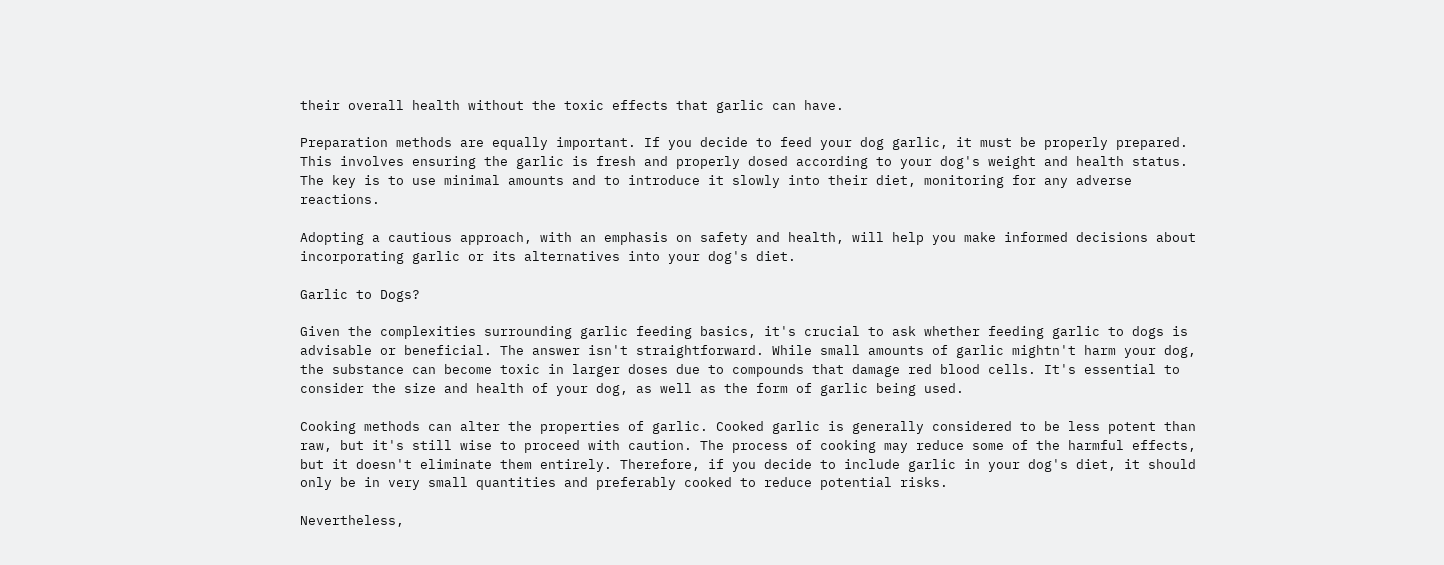their overall health without the toxic effects that garlic can have.

Preparation methods are equally important. If you decide to feed your dog garlic, it must be properly prepared. This involves ensuring the garlic is fresh and properly dosed according to your dog's weight and health status. The key is to use minimal amounts and to introduce it slowly into their diet, monitoring for any adverse reactions.

Adopting a cautious approach, with an emphasis on safety and health, will help you make informed decisions about incorporating garlic or its alternatives into your dog's diet.

Garlic to Dogs?

Given the complexities surrounding garlic feeding basics, it's crucial to ask whether feeding garlic to dogs is advisable or beneficial. The answer isn't straightforward. While small amounts of garlic mightn't harm your dog, the substance can become toxic in larger doses due to compounds that damage red blood cells. It's essential to consider the size and health of your dog, as well as the form of garlic being used.

Cooking methods can alter the properties of garlic. Cooked garlic is generally considered to be less potent than raw, but it's still wise to proceed with caution. The process of cooking may reduce some of the harmful effects, but it doesn't eliminate them entirely. Therefore, if you decide to include garlic in your dog's diet, it should only be in very small quantities and preferably cooked to reduce potential risks.

Nevertheless,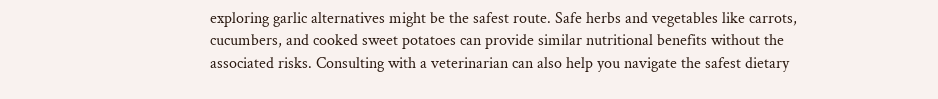exploring garlic alternatives might be the safest route. Safe herbs and vegetables like carrots, cucumbers, and cooked sweet potatoes can provide similar nutritional benefits without the associated risks. Consulting with a veterinarian can also help you navigate the safest dietary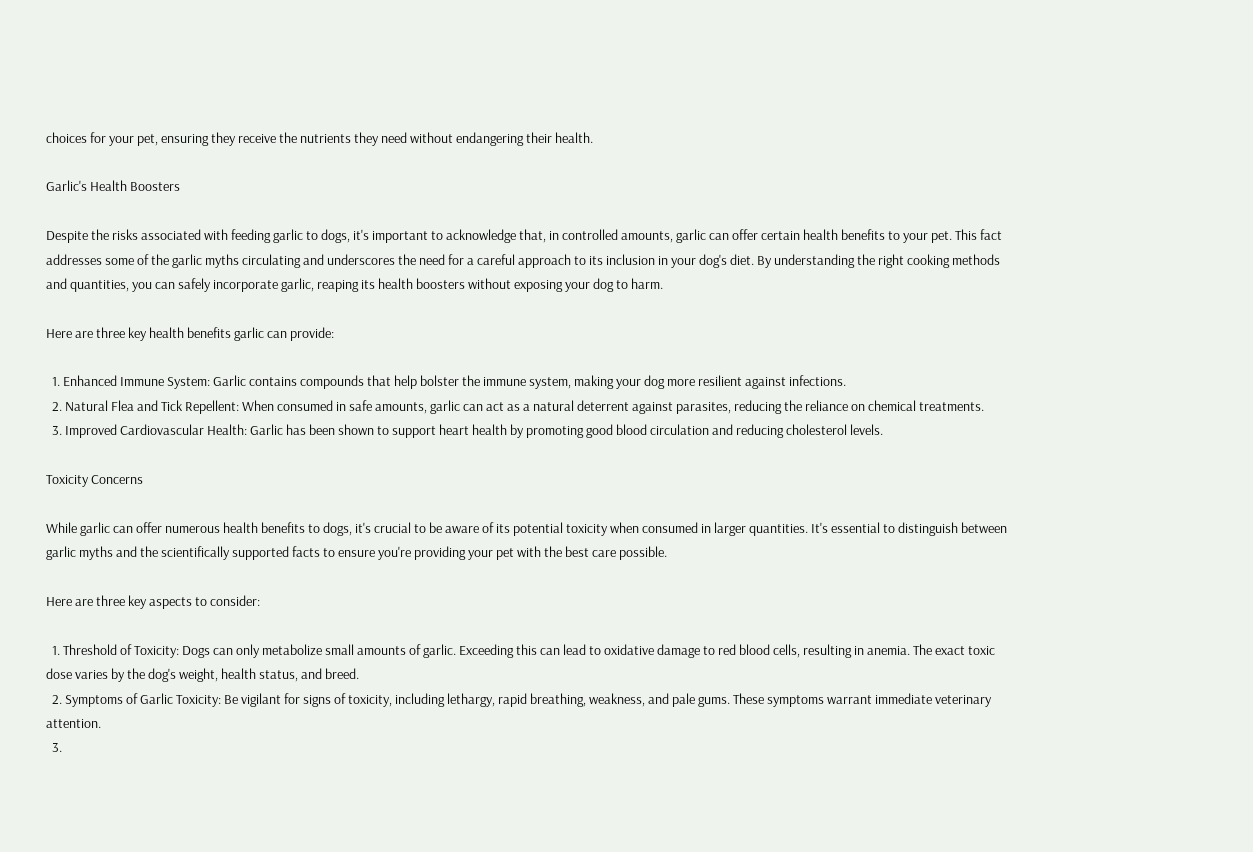choices for your pet, ensuring they receive the nutrients they need without endangering their health.

Garlic's Health Boosters

Despite the risks associated with feeding garlic to dogs, it's important to acknowledge that, in controlled amounts, garlic can offer certain health benefits to your pet. This fact addresses some of the garlic myths circulating and underscores the need for a careful approach to its inclusion in your dog's diet. By understanding the right cooking methods and quantities, you can safely incorporate garlic, reaping its health boosters without exposing your dog to harm.

Here are three key health benefits garlic can provide:

  1. Enhanced Immune System: Garlic contains compounds that help bolster the immune system, making your dog more resilient against infections.
  2. Natural Flea and Tick Repellent: When consumed in safe amounts, garlic can act as a natural deterrent against parasites, reducing the reliance on chemical treatments.
  3. Improved Cardiovascular Health: Garlic has been shown to support heart health by promoting good blood circulation and reducing cholesterol levels.

Toxicity Concerns

While garlic can offer numerous health benefits to dogs, it's crucial to be aware of its potential toxicity when consumed in larger quantities. It's essential to distinguish between garlic myths and the scientifically supported facts to ensure you're providing your pet with the best care possible.

Here are three key aspects to consider:

  1. Threshold of Toxicity: Dogs can only metabolize small amounts of garlic. Exceeding this can lead to oxidative damage to red blood cells, resulting in anemia. The exact toxic dose varies by the dog's weight, health status, and breed.
  2. Symptoms of Garlic Toxicity: Be vigilant for signs of toxicity, including lethargy, rapid breathing, weakness, and pale gums. These symptoms warrant immediate veterinary attention.
  3.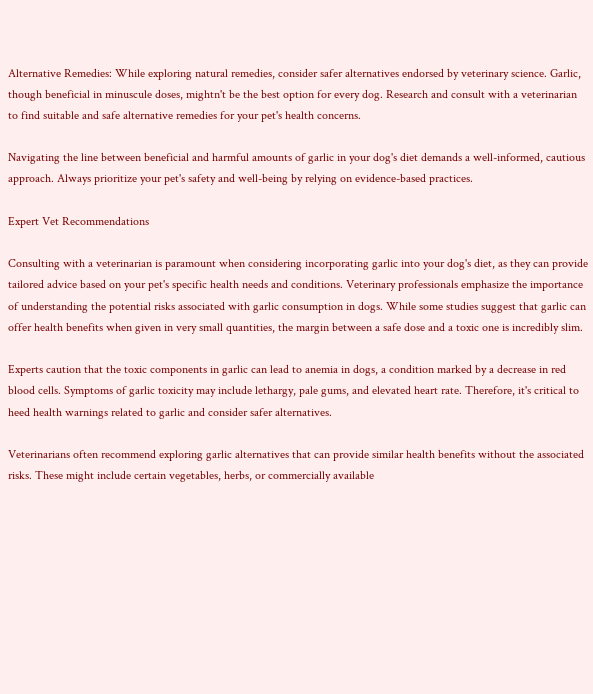Alternative Remedies: While exploring natural remedies, consider safer alternatives endorsed by veterinary science. Garlic, though beneficial in minuscule doses, mightn't be the best option for every dog. Research and consult with a veterinarian to find suitable and safe alternative remedies for your pet's health concerns.

Navigating the line between beneficial and harmful amounts of garlic in your dog's diet demands a well-informed, cautious approach. Always prioritize your pet's safety and well-being by relying on evidence-based practices.

Expert Vet Recommendations

Consulting with a veterinarian is paramount when considering incorporating garlic into your dog's diet, as they can provide tailored advice based on your pet's specific health needs and conditions. Veterinary professionals emphasize the importance of understanding the potential risks associated with garlic consumption in dogs. While some studies suggest that garlic can offer health benefits when given in very small quantities, the margin between a safe dose and a toxic one is incredibly slim.

Experts caution that the toxic components in garlic can lead to anemia in dogs, a condition marked by a decrease in red blood cells. Symptoms of garlic toxicity may include lethargy, pale gums, and elevated heart rate. Therefore, it's critical to heed health warnings related to garlic and consider safer alternatives.

Veterinarians often recommend exploring garlic alternatives that can provide similar health benefits without the associated risks. These might include certain vegetables, herbs, or commercially available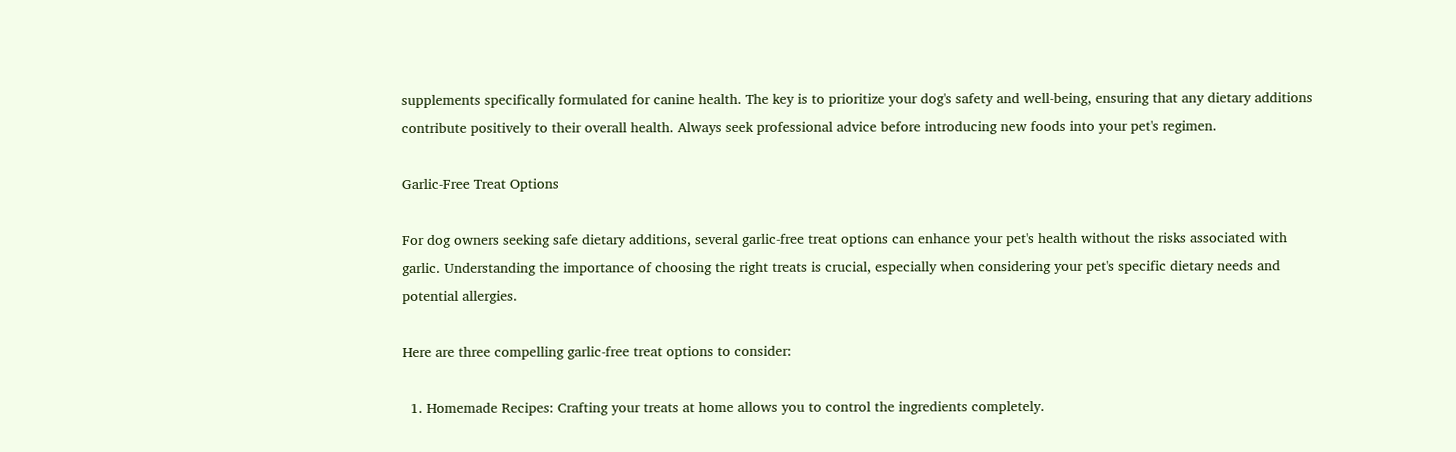supplements specifically formulated for canine health. The key is to prioritize your dog's safety and well-being, ensuring that any dietary additions contribute positively to their overall health. Always seek professional advice before introducing new foods into your pet's regimen.

Garlic-Free Treat Options

For dog owners seeking safe dietary additions, several garlic-free treat options can enhance your pet's health without the risks associated with garlic. Understanding the importance of choosing the right treats is crucial, especially when considering your pet's specific dietary needs and potential allergies.

Here are three compelling garlic-free treat options to consider:

  1. Homemade Recipes: Crafting your treats at home allows you to control the ingredients completely.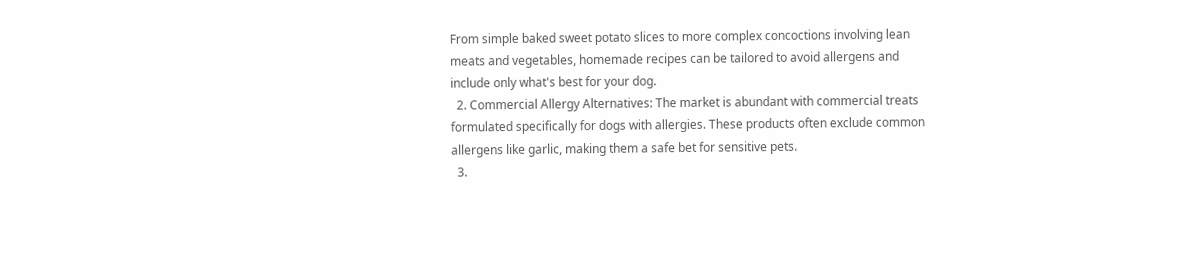From simple baked sweet potato slices to more complex concoctions involving lean meats and vegetables, homemade recipes can be tailored to avoid allergens and include only what's best for your dog.
  2. Commercial Allergy Alternatives: The market is abundant with commercial treats formulated specifically for dogs with allergies. These products often exclude common allergens like garlic, making them a safe bet for sensitive pets.
  3.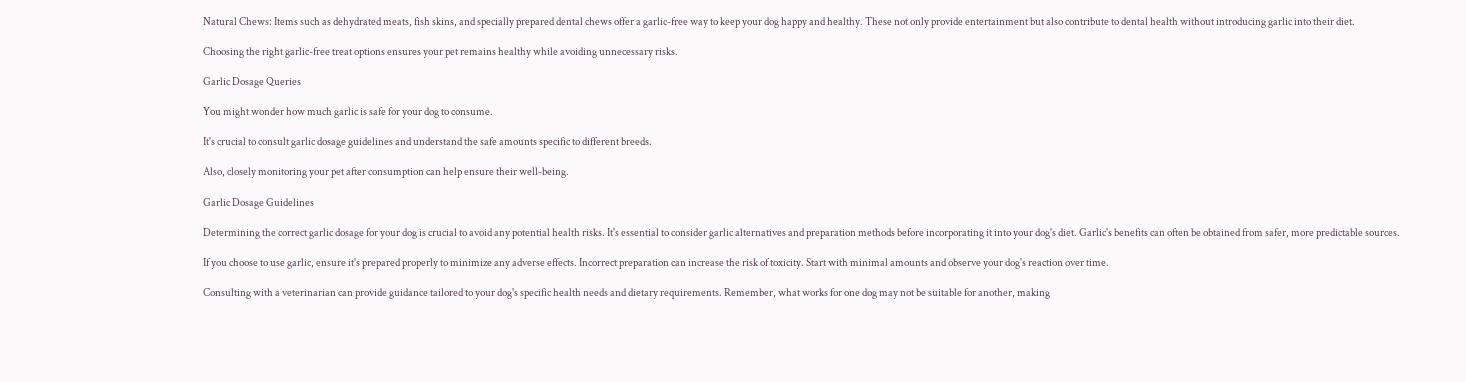Natural Chews: Items such as dehydrated meats, fish skins, and specially prepared dental chews offer a garlic-free way to keep your dog happy and healthy. These not only provide entertainment but also contribute to dental health without introducing garlic into their diet.

Choosing the right garlic-free treat options ensures your pet remains healthy while avoiding unnecessary risks.

Garlic Dosage Queries

You might wonder how much garlic is safe for your dog to consume.

It's crucial to consult garlic dosage guidelines and understand the safe amounts specific to different breeds.

Also, closely monitoring your pet after consumption can help ensure their well-being.

Garlic Dosage Guidelines

Determining the correct garlic dosage for your dog is crucial to avoid any potential health risks. It's essential to consider garlic alternatives and preparation methods before incorporating it into your dog's diet. Garlic's benefits can often be obtained from safer, more predictable sources.

If you choose to use garlic, ensure it's prepared properly to minimize any adverse effects. Incorrect preparation can increase the risk of toxicity. Start with minimal amounts and observe your dog's reaction over time.

Consulting with a veterinarian can provide guidance tailored to your dog's specific health needs and dietary requirements. Remember, what works for one dog may not be suitable for another, making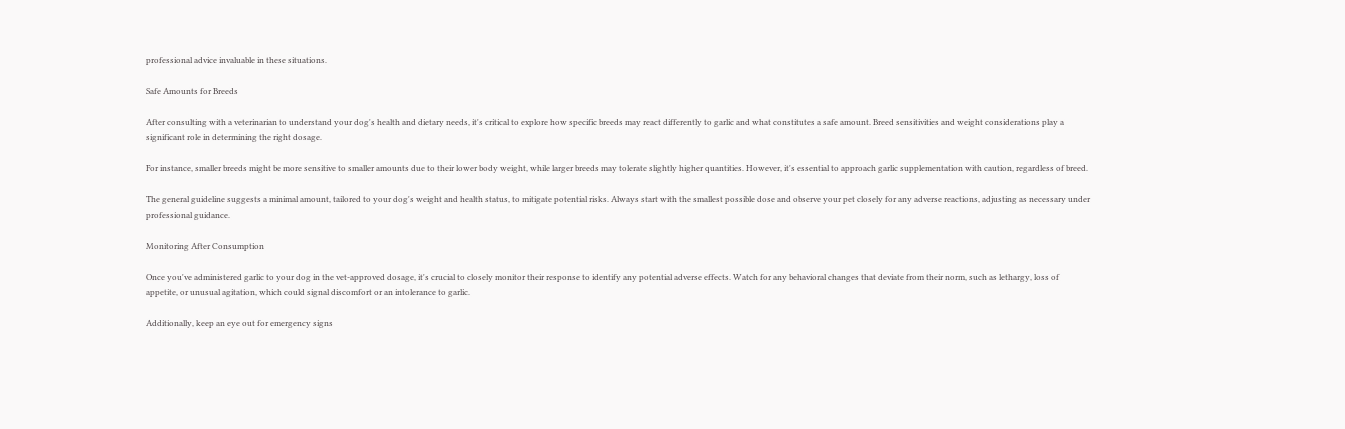professional advice invaluable in these situations.

Safe Amounts for Breeds

After consulting with a veterinarian to understand your dog's health and dietary needs, it's critical to explore how specific breeds may react differently to garlic and what constitutes a safe amount. Breed sensitivities and weight considerations play a significant role in determining the right dosage.

For instance, smaller breeds might be more sensitive to smaller amounts due to their lower body weight, while larger breeds may tolerate slightly higher quantities. However, it's essential to approach garlic supplementation with caution, regardless of breed.

The general guideline suggests a minimal amount, tailored to your dog's weight and health status, to mitigate potential risks. Always start with the smallest possible dose and observe your pet closely for any adverse reactions, adjusting as necessary under professional guidance.

Monitoring After Consumption

Once you've administered garlic to your dog in the vet-approved dosage, it's crucial to closely monitor their response to identify any potential adverse effects. Watch for any behavioral changes that deviate from their norm, such as lethargy, loss of appetite, or unusual agitation, which could signal discomfort or an intolerance to garlic.

Additionally, keep an eye out for emergency signs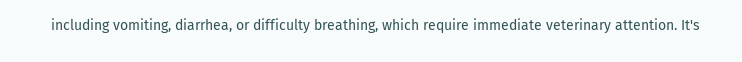including vomiting, diarrhea, or difficulty breathing, which require immediate veterinary attention. It's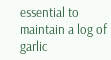essential to maintain a log of garlic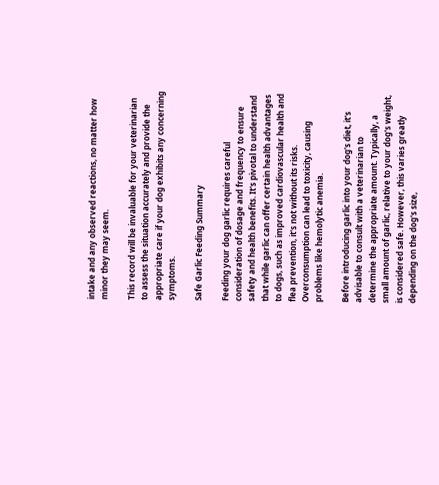intake and any observed reactions, no matter how minor they may seem.

This record will be invaluable for your veterinarian to assess the situation accurately and provide the appropriate care if your dog exhibits any concerning symptoms.

Safe Garlic Feeding Summary

Feeding your dog garlic requires careful consideration of dosage and frequency to ensure safety and health benefits. It's pivotal to understand that while garlic can offer certain health advantages to dogs, such as improved cardiovascular health and flea prevention, it's not without its risks. Overconsumption can lead to toxicity, causing problems like hemolytic anemia.

Before introducing garlic into your dog's diet, it's advisable to consult with a veterinarian to determine the appropriate amount. Typically, a small amount of garlic, relative to your dog's weight, is considered safe. However, this varies greatly depending on the dog's size,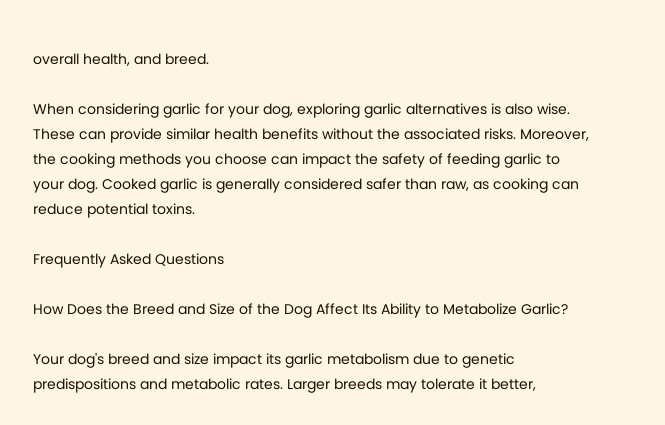overall health, and breed.

When considering garlic for your dog, exploring garlic alternatives is also wise. These can provide similar health benefits without the associated risks. Moreover, the cooking methods you choose can impact the safety of feeding garlic to your dog. Cooked garlic is generally considered safer than raw, as cooking can reduce potential toxins.

Frequently Asked Questions

How Does the Breed and Size of the Dog Affect Its Ability to Metabolize Garlic?

Your dog's breed and size impact its garlic metabolism due to genetic predispositions and metabolic rates. Larger breeds may tolerate it better,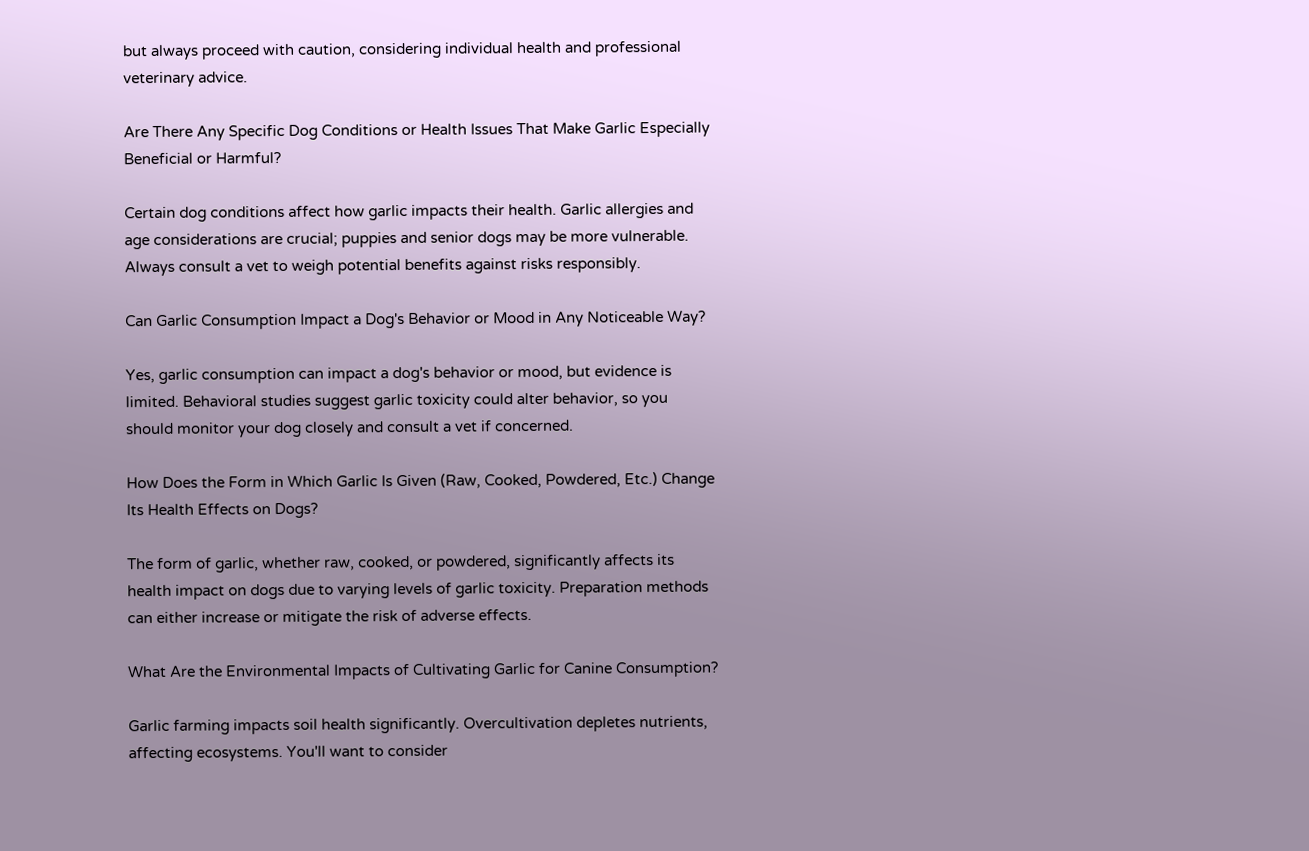but always proceed with caution, considering individual health and professional veterinary advice.

Are There Any Specific Dog Conditions or Health Issues That Make Garlic Especially Beneficial or Harmful?

Certain dog conditions affect how garlic impacts their health. Garlic allergies and age considerations are crucial; puppies and senior dogs may be more vulnerable. Always consult a vet to weigh potential benefits against risks responsibly.

Can Garlic Consumption Impact a Dog's Behavior or Mood in Any Noticeable Way?

Yes, garlic consumption can impact a dog's behavior or mood, but evidence is limited. Behavioral studies suggest garlic toxicity could alter behavior, so you should monitor your dog closely and consult a vet if concerned.

How Does the Form in Which Garlic Is Given (Raw, Cooked, Powdered, Etc.) Change Its Health Effects on Dogs?

The form of garlic, whether raw, cooked, or powdered, significantly affects its health impact on dogs due to varying levels of garlic toxicity. Preparation methods can either increase or mitigate the risk of adverse effects.

What Are the Environmental Impacts of Cultivating Garlic for Canine Consumption?

Garlic farming impacts soil health significantly. Overcultivation depletes nutrients, affecting ecosystems. You'll want to consider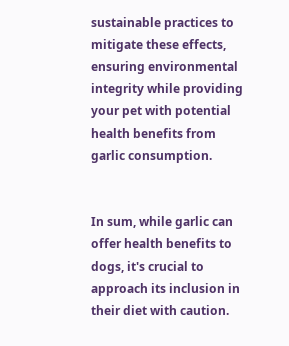sustainable practices to mitigate these effects, ensuring environmental integrity while providing your pet with potential health benefits from garlic consumption.


In sum, while garlic can offer health benefits to dogs, it's crucial to approach its inclusion in their diet with caution.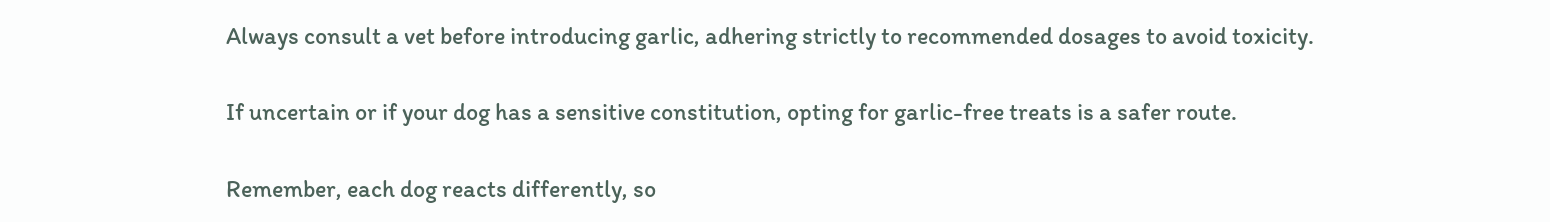Always consult a vet before introducing garlic, adhering strictly to recommended dosages to avoid toxicity.

If uncertain or if your dog has a sensitive constitution, opting for garlic-free treats is a safer route.

Remember, each dog reacts differently, so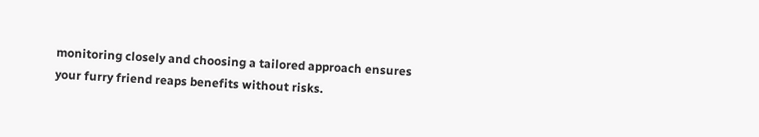monitoring closely and choosing a tailored approach ensures your furry friend reaps benefits without risks.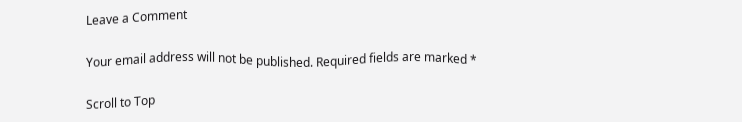Leave a Comment

Your email address will not be published. Required fields are marked *

Scroll to Top